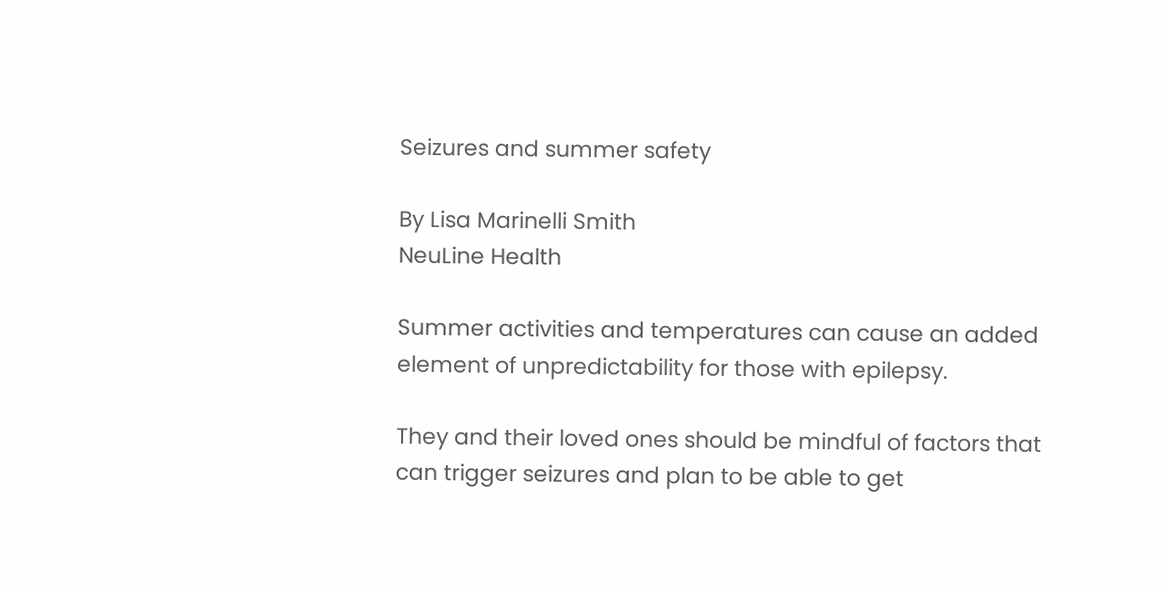Seizures and summer safety

By Lisa Marinelli Smith
NeuLine Health

Summer activities and temperatures can cause an added element of unpredictability for those with epilepsy.

They and their loved ones should be mindful of factors that can trigger seizures and plan to be able to get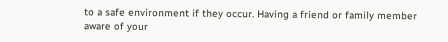to a safe environment if they occur. Having a friend or family member aware of your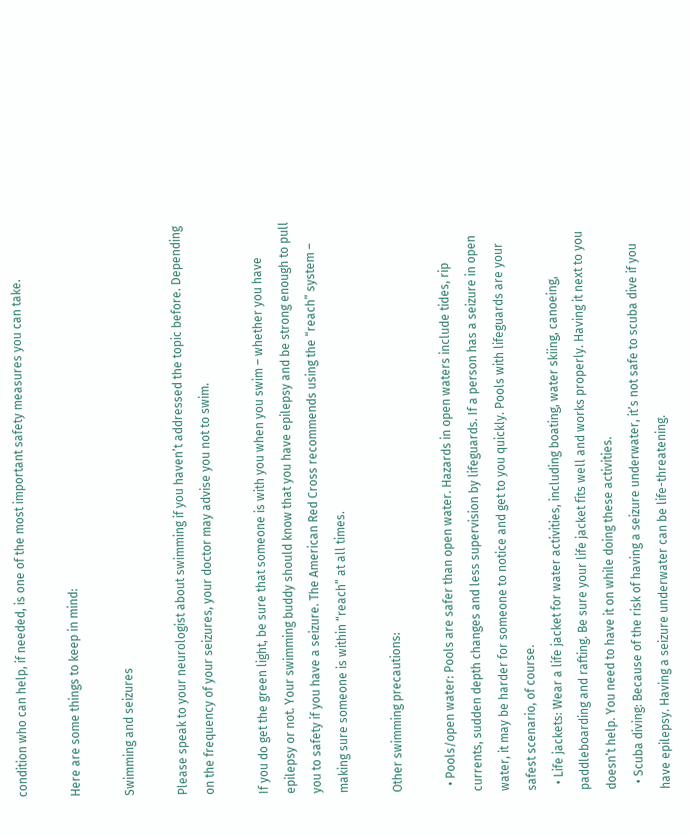condition who can help, if needed, is one of the most important safety measures you can take.

Here are some things to keep in mind:

Swimming and seizures

Please speak to your neurologist about swimming if you haven’t addressed the topic before. Depending on the frequency of your seizures, your doctor may advise you not to swim.

If you do get the green light, be sure that someone is with you when you swim – whether you have epilepsy or not. Your swimming buddy should know that you have epilepsy and be strong enough to pull you to safety if you have a seizure. The American Red Cross recommends using the “reach” system – making sure someone is within “reach” at all times.

Other swimming precautions:

  • Pools/open water: Pools are safer than open water. Hazards in open waters include tides, rip currents, sudden depth changes and less supervision by lifeguards. If a person has a seizure in open water, it may be harder for someone to notice and get to you quickly. Pools with lifeguards are your safest scenario, of course.
  • Life jackets: Wear a life jacket for water activities, including boating, water skiing, canoeing, paddleboarding and rafting. Be sure your life jacket fits well and works properly. Having it next to you doesn’t help. You need to have it on while doing these activities.
  • Scuba diving: Because of the risk of having a seizure underwater, it’s not safe to scuba dive if you have epilepsy. Having a seizure underwater can be life-threatening.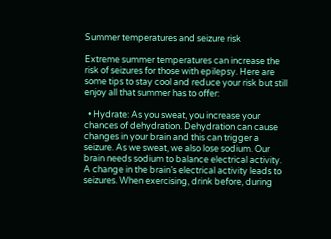Summer temperatures and seizure risk

Extreme summer temperatures can increase the risk of seizures for those with epilepsy. Here are some tips to stay cool and reduce your risk but still enjoy all that summer has to offer:

  • Hydrate: As you sweat, you increase your chances of dehydration. Dehydration can cause changes in your brain and this can trigger a seizure. As we sweat, we also lose sodium. Our brain needs sodium to balance electrical activity. A change in the brain’s electrical activity leads to seizures. When exercising, drink before, during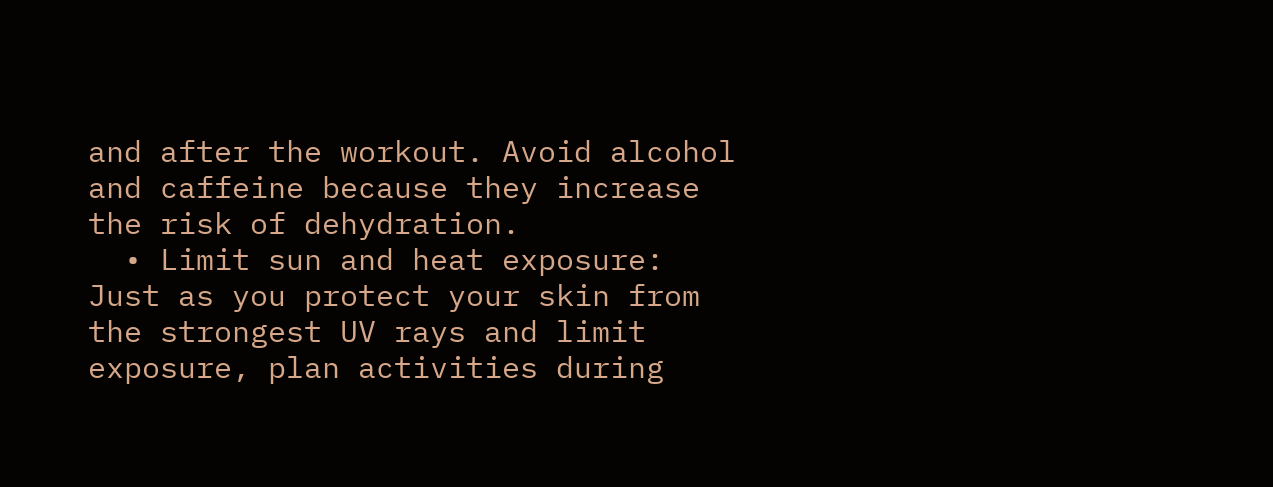and after the workout. Avoid alcohol and caffeine because they increase the risk of dehydration.
  • Limit sun and heat exposure: Just as you protect your skin from the strongest UV rays and limit exposure, plan activities during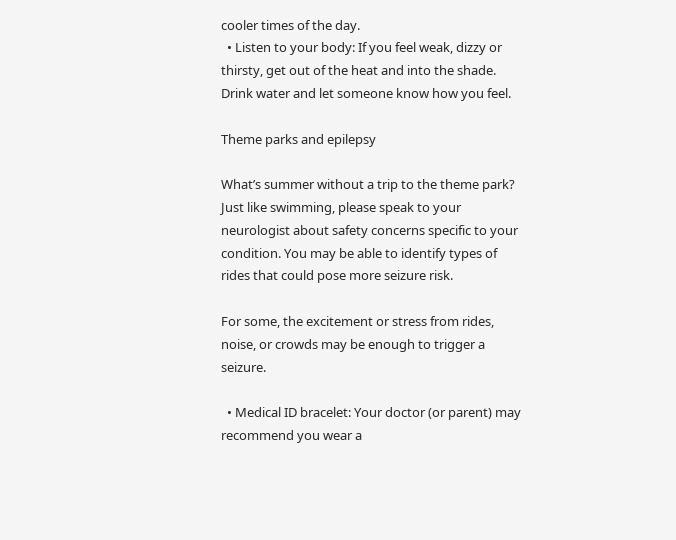cooler times of the day.
  • Listen to your body: If you feel weak, dizzy or thirsty, get out of the heat and into the shade. Drink water and let someone know how you feel.

Theme parks and epilepsy

What’s summer without a trip to the theme park? Just like swimming, please speak to your neurologist about safety concerns specific to your condition. You may be able to identify types of rides that could pose more seizure risk.

For some, the excitement or stress from rides, noise, or crowds may be enough to trigger a seizure.

  • Medical ID bracelet: Your doctor (or parent) may recommend you wear a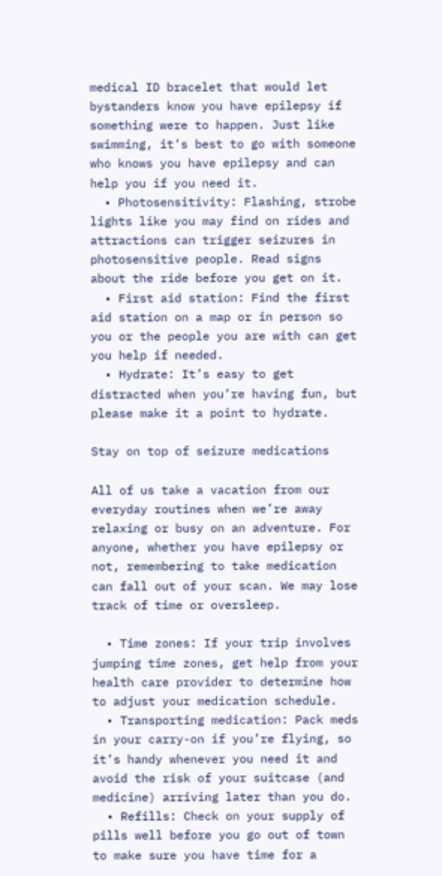medical ID bracelet that would let bystanders know you have epilepsy if something were to happen. Just like swimming, it’s best to go with someone who knows you have epilepsy and can help you if you need it.
  • Photosensitivity: Flashing, strobe lights like you may find on rides and attractions can trigger seizures in photosensitive people. Read signs about the ride before you get on it.
  • First aid station: Find the first aid station on a map or in person so you or the people you are with can get you help if needed.
  • Hydrate: It’s easy to get distracted when you’re having fun, but please make it a point to hydrate.

Stay on top of seizure medications

All of us take a vacation from our everyday routines when we’re away relaxing or busy on an adventure. For anyone, whether you have epilepsy or not, remembering to take medication can fall out of your scan. We may lose track of time or oversleep.

  • Time zones: If your trip involves jumping time zones, get help from your health care provider to determine how to adjust your medication schedule.
  • Transporting medication: Pack meds in your carry-on if you’re flying, so it’s handy whenever you need it and avoid the risk of your suitcase (and medicine) arriving later than you do.
  • Refills: Check on your supply of pills well before you go out of town to make sure you have time for a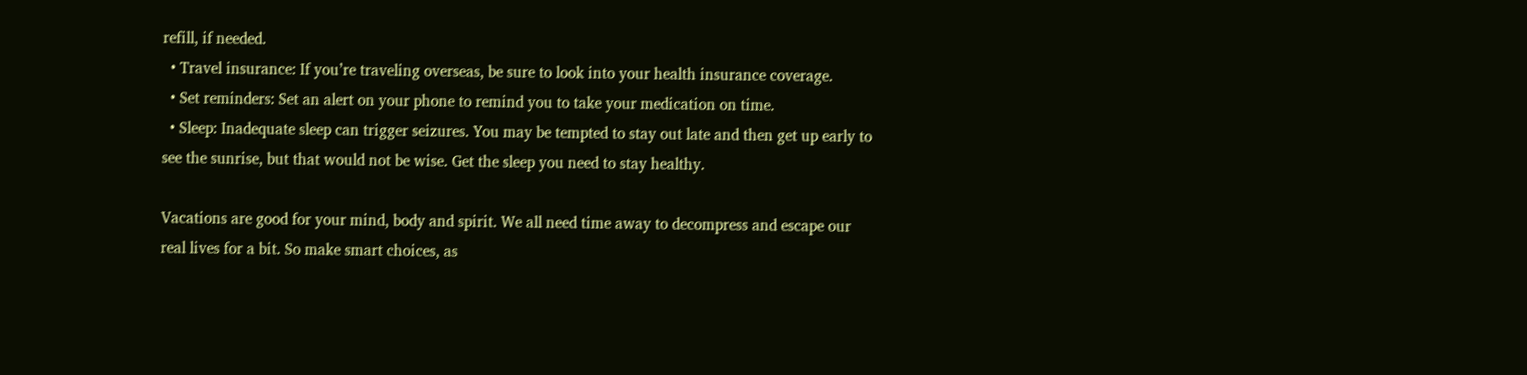refill, if needed.
  • Travel insurance: If you’re traveling overseas, be sure to look into your health insurance coverage.
  • Set reminders: Set an alert on your phone to remind you to take your medication on time.
  • Sleep: Inadequate sleep can trigger seizures. You may be tempted to stay out late and then get up early to see the sunrise, but that would not be wise. Get the sleep you need to stay healthy.

Vacations are good for your mind, body and spirit. We all need time away to decompress and escape our real lives for a bit. So make smart choices, as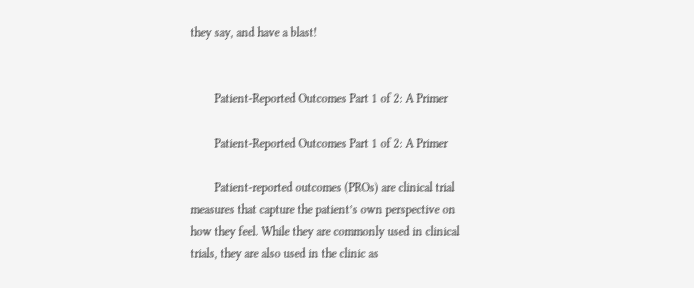they say, and have a blast!


        Patient-Reported Outcomes Part 1 of 2: A Primer

        Patient-Reported Outcomes Part 1 of 2: A Primer

        Patient-reported outcomes (PROs) are clinical trial measures that capture the patient’s own perspective on how they feel. While they are commonly used in clinical trials, they are also used in the clinic as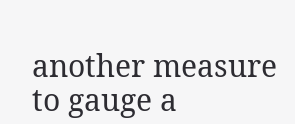another measure to gauge a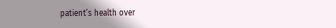patient’s health over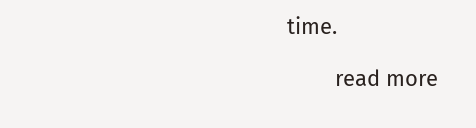time.

        read more